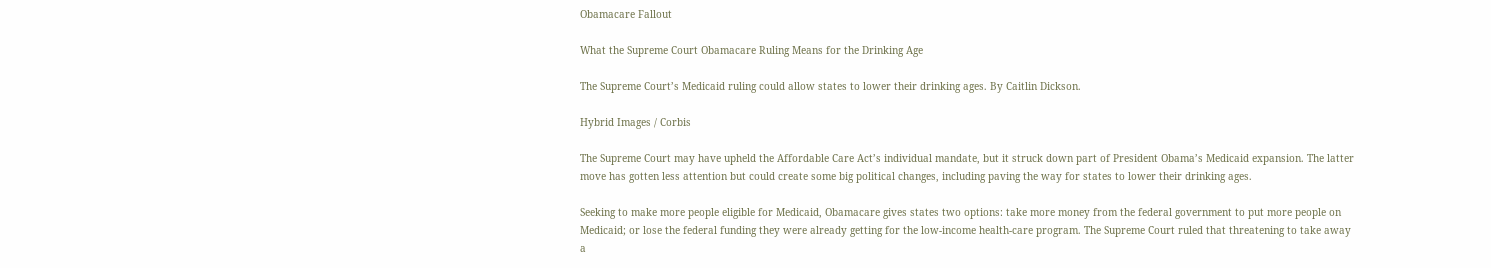Obamacare Fallout

What the Supreme Court Obamacare Ruling Means for the Drinking Age

The Supreme Court’s Medicaid ruling could allow states to lower their drinking ages. By Caitlin Dickson.

Hybrid Images / Corbis

The Supreme Court may have upheld the Affordable Care Act’s individual mandate, but it struck down part of President Obama’s Medicaid expansion. The latter move has gotten less attention but could create some big political changes, including paving the way for states to lower their drinking ages.

Seeking to make more people eligible for Medicaid, Obamacare gives states two options: take more money from the federal government to put more people on Medicaid; or lose the federal funding they were already getting for the low-income health-care program. The Supreme Court ruled that threatening to take away a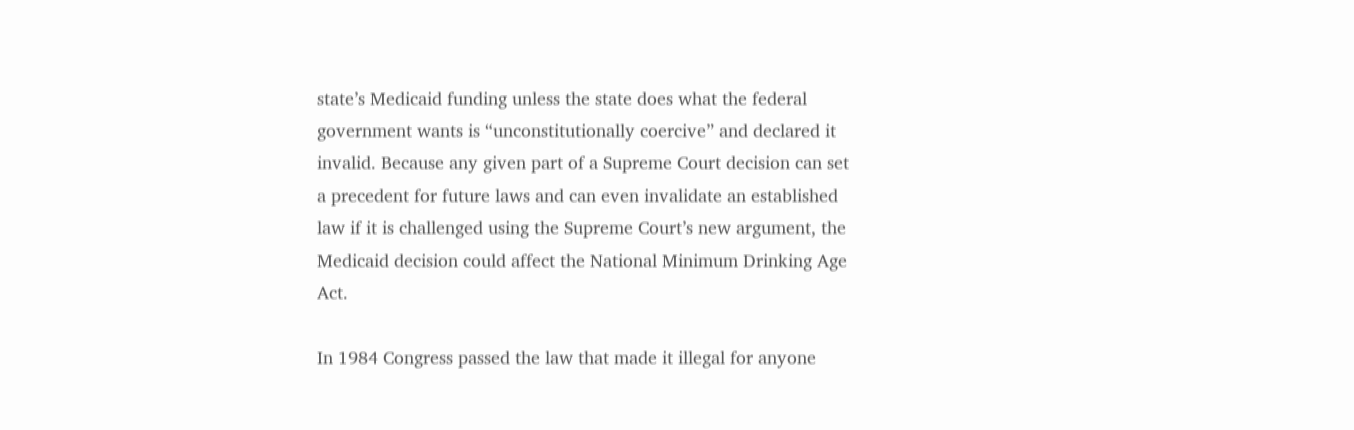state’s Medicaid funding unless the state does what the federal government wants is “unconstitutionally coercive” and declared it invalid. Because any given part of a Supreme Court decision can set a precedent for future laws and can even invalidate an established law if it is challenged using the Supreme Court’s new argument, the Medicaid decision could affect the National Minimum Drinking Age Act.

In 1984 Congress passed the law that made it illegal for anyone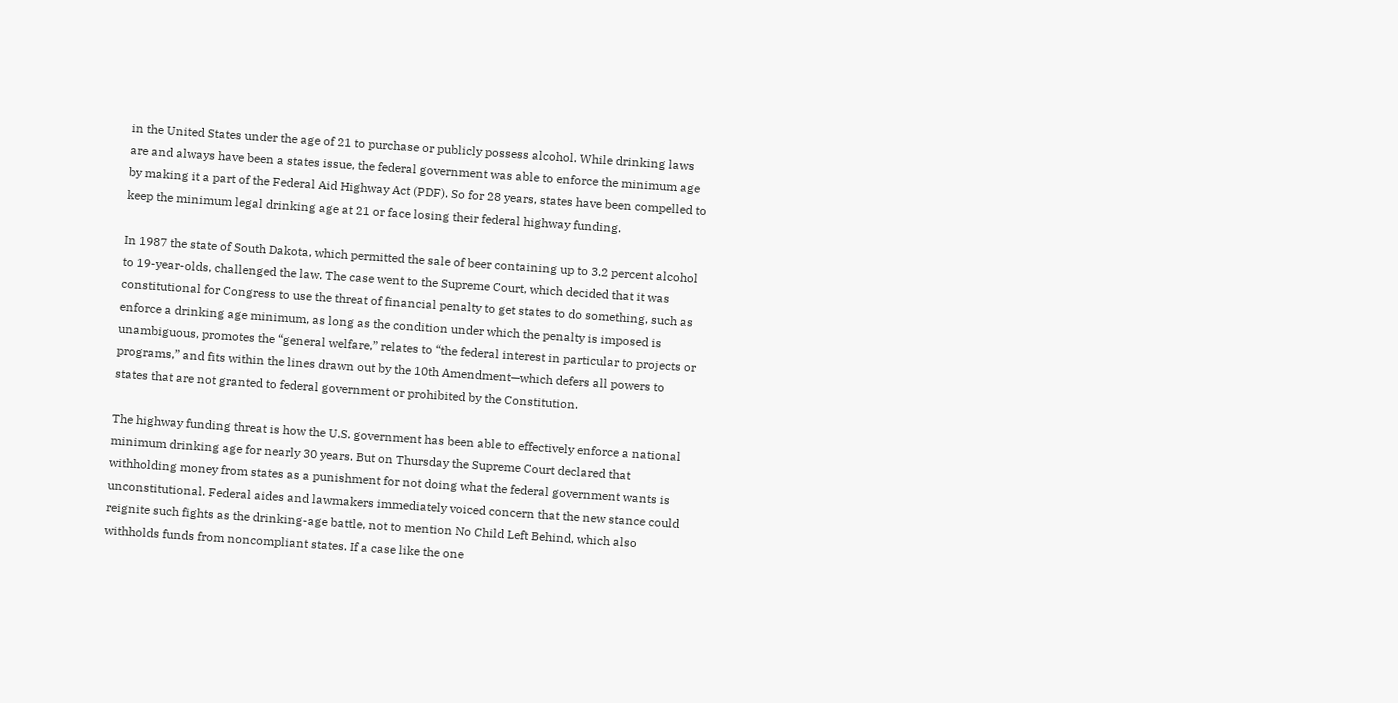in the United States under the age of 21 to purchase or publicly possess alcohol. While drinking laws are and always have been a states issue, the federal government was able to enforce the minimum age by making it a part of the Federal Aid Highway Act (PDF). So for 28 years, states have been compelled to keep the minimum legal drinking age at 21 or face losing their federal highway funding.

In 1987 the state of South Dakota, which permitted the sale of beer containing up to 3.2 percent alcohol to 19-year-olds, challenged the law. The case went to the Supreme Court, which decided that it was constitutional for Congress to use the threat of financial penalty to get states to do something, such as enforce a drinking age minimum, as long as the condition under which the penalty is imposed is unambiguous, promotes the “general welfare,” relates to “the federal interest in particular to projects or programs,” and fits within the lines drawn out by the 10th Amendment—which defers all powers to states that are not granted to federal government or prohibited by the Constitution.

The highway funding threat is how the U.S. government has been able to effectively enforce a national minimum drinking age for nearly 30 years. But on Thursday the Supreme Court declared that withholding money from states as a punishment for not doing what the federal government wants is unconstitutional. Federal aides and lawmakers immediately voiced concern that the new stance could reignite such fights as the drinking-age battle, not to mention No Child Left Behind, which also withholds funds from noncompliant states. If a case like the one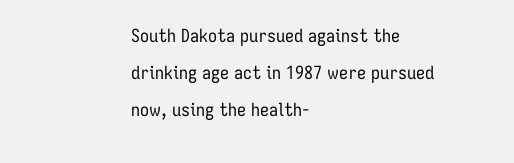South Dakota pursued against the drinking age act in 1987 were pursued now, using the health-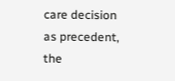care decision as precedent, the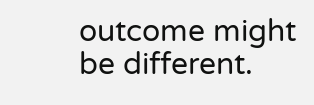outcome might be different.